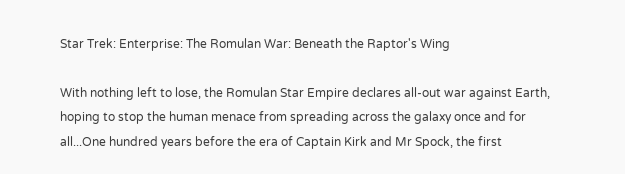Star Trek: Enterprise: The Romulan War: Beneath the Raptor's Wing

With nothing left to lose, the Romulan Star Empire declares all-out war against Earth, hoping to stop the human menace from spreading across the galaxy once and for all...One hundred years before the era of Captain Kirk and Mr Spock, the first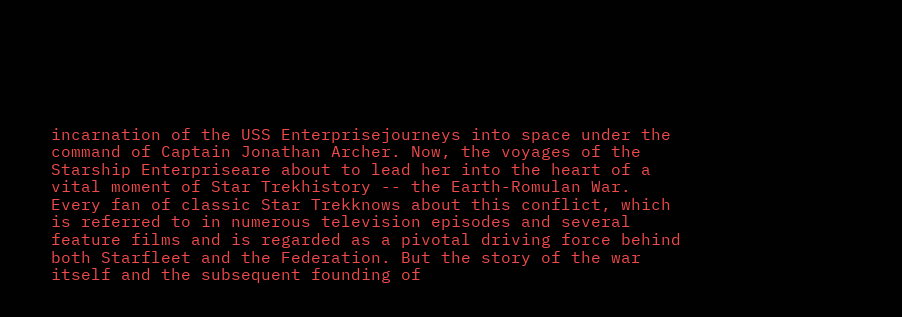incarnation of the USS Enterprisejourneys into space under the command of Captain Jonathan Archer. Now, the voyages of the Starship Enterpriseare about to lead her into the heart of a vital moment of Star Trekhistory -- the Earth-Romulan War. Every fan of classic Star Trekknows about this conflict, which is referred to in numerous television episodes and several feature films and is regarded as a pivotal driving force behind both Starfleet and the Federation. But the story of the war itself and the subsequent founding of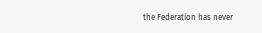the Federation has never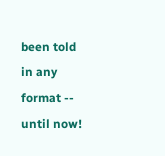been told in any format -- until now!